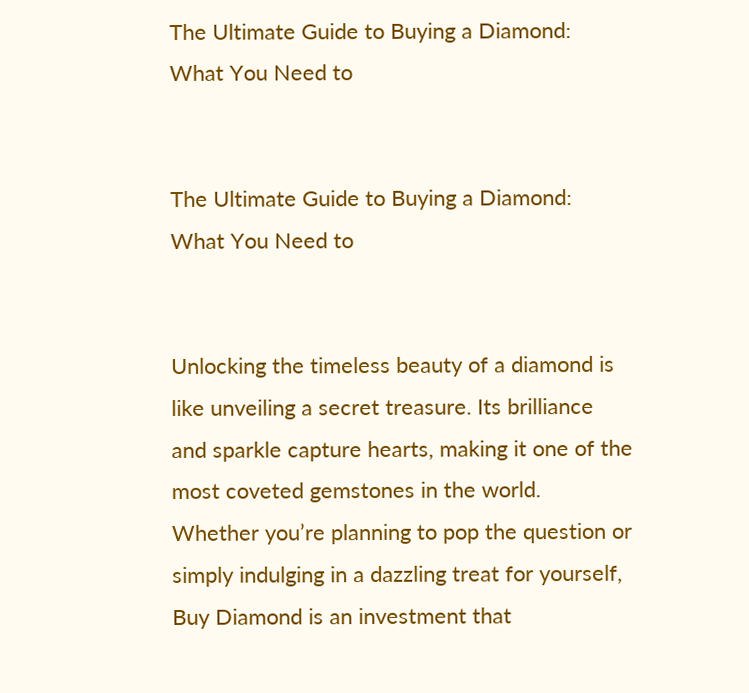The Ultimate Guide to Buying a Diamond: What You Need to


The Ultimate Guide to Buying a Diamond: What You Need to


Unlocking the timeless beauty of a diamond is like unveiling a secret treasure. Its brilliance and sparkle capture hearts, making it one of the most coveted gemstones in the world. Whether you’re planning to pop the question or simply indulging in a dazzling treat for yourself, Buy Diamond is an investment that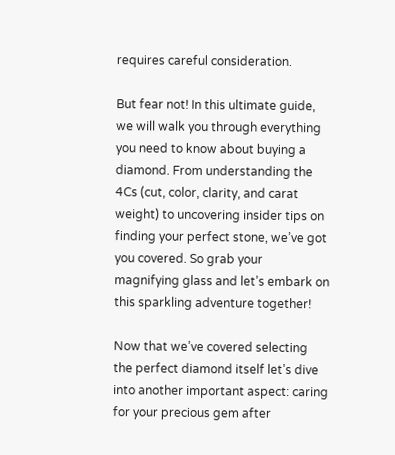requires careful consideration.

But fear not! In this ultimate guide, we will walk you through everything you need to know about buying a diamond. From understanding the 4Cs (cut, color, clarity, and carat weight) to uncovering insider tips on finding your perfect stone, we’ve got you covered. So grab your magnifying glass and let’s embark on this sparkling adventure together!

Now that we’ve covered selecting the perfect diamond itself let’s dive into another important aspect: caring for your precious gem after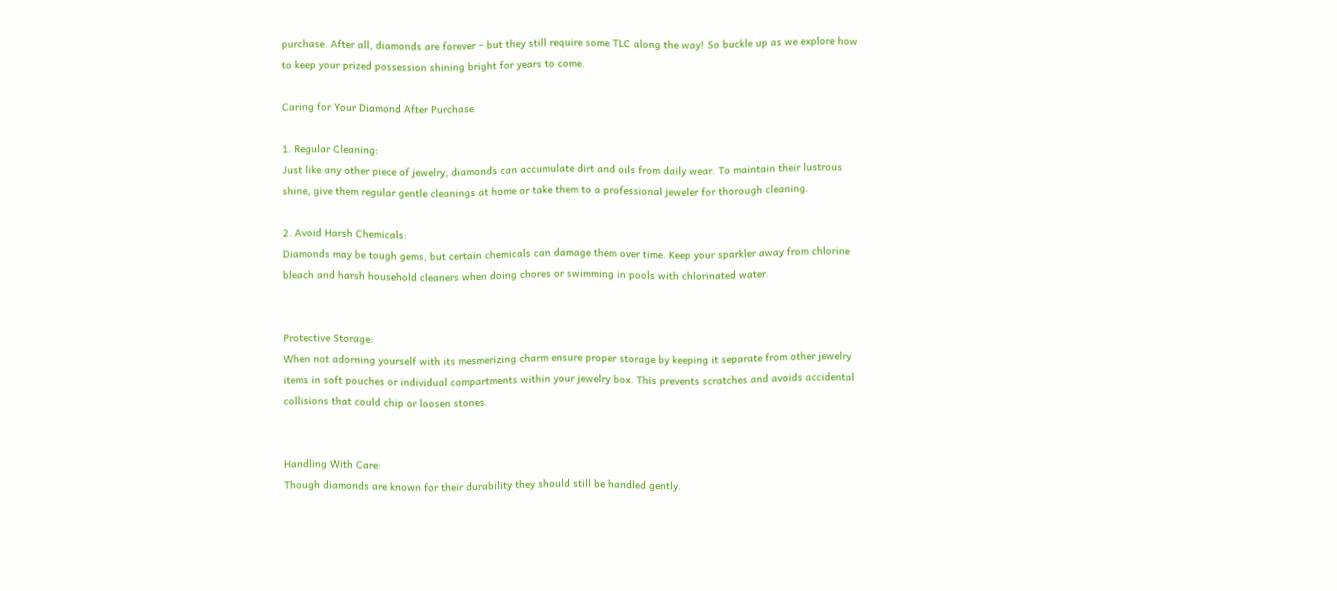purchase. After all, diamonds are forever – but they still require some TLC along the way! So buckle up as we explore how to keep your prized possession shining bright for years to come.

Caring for Your Diamond After Purchase

1. Regular Cleaning:
Just like any other piece of jewelry, diamonds can accumulate dirt and oils from daily wear. To maintain their lustrous shine, give them regular gentle cleanings at home or take them to a professional jeweler for thorough cleaning.

2. Avoid Harsh Chemicals:
Diamonds may be tough gems, but certain chemicals can damage them over time. Keep your sparkler away from chlorine bleach and harsh household cleaners when doing chores or swimming in pools with chlorinated water.


Protective Storage:
When not adorning yourself with its mesmerizing charm ensure proper storage by keeping it separate from other jewelry items in soft pouches or individual compartments within your jewelry box. This prevents scratches and avoids accidental collisions that could chip or loosen stones.


Handling With Care:
Though diamonds are known for their durability they should still be handled gently.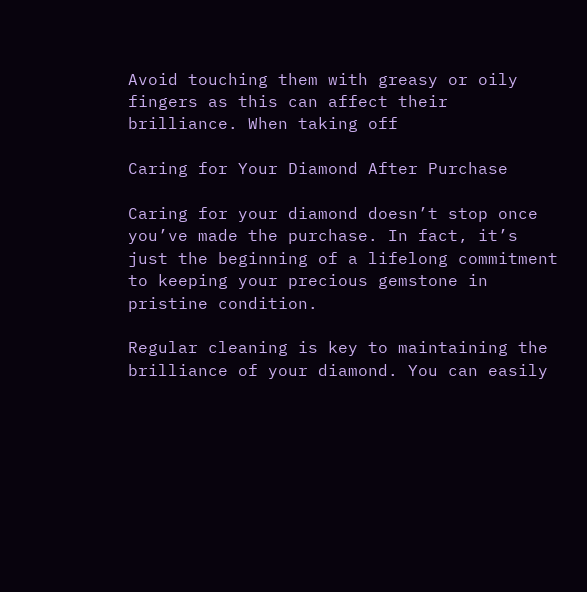Avoid touching them with greasy or oily fingers as this can affect their brilliance. When taking off

Caring for Your Diamond After Purchase

Caring for your diamond doesn’t stop once you’ve made the purchase. In fact, it’s just the beginning of a lifelong commitment to keeping your precious gemstone in pristine condition.

Regular cleaning is key to maintaining the brilliance of your diamond. You can easily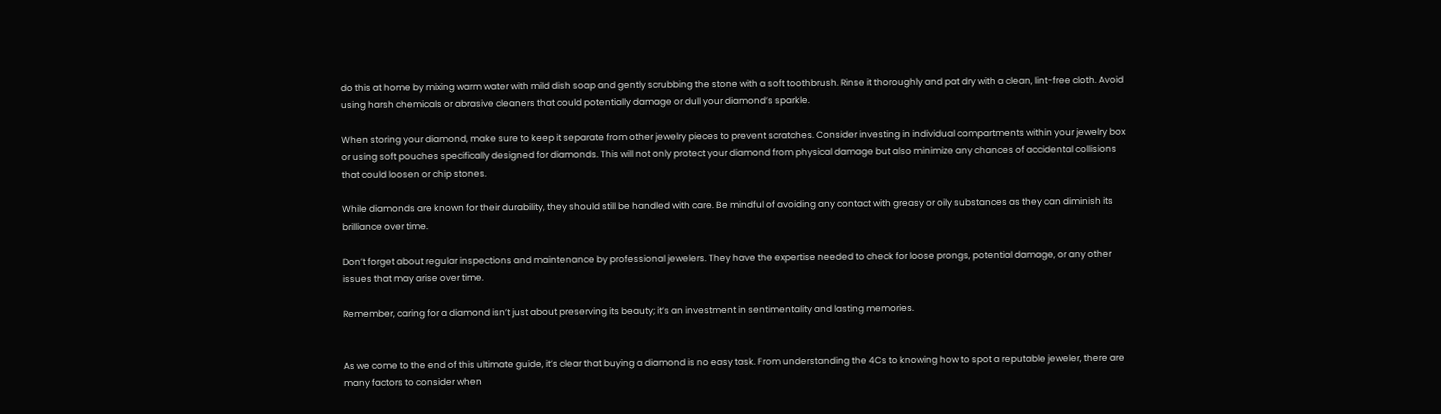do this at home by mixing warm water with mild dish soap and gently scrubbing the stone with a soft toothbrush. Rinse it thoroughly and pat dry with a clean, lint-free cloth. Avoid using harsh chemicals or abrasive cleaners that could potentially damage or dull your diamond’s sparkle.

When storing your diamond, make sure to keep it separate from other jewelry pieces to prevent scratches. Consider investing in individual compartments within your jewelry box or using soft pouches specifically designed for diamonds. This will not only protect your diamond from physical damage but also minimize any chances of accidental collisions that could loosen or chip stones.

While diamonds are known for their durability, they should still be handled with care. Be mindful of avoiding any contact with greasy or oily substances as they can diminish its brilliance over time.

Don’t forget about regular inspections and maintenance by professional jewelers. They have the expertise needed to check for loose prongs, potential damage, or any other issues that may arise over time.

Remember, caring for a diamond isn’t just about preserving its beauty; it’s an investment in sentimentality and lasting memories.


As we come to the end of this ultimate guide, it’s clear that buying a diamond is no easy task. From understanding the 4Cs to knowing how to spot a reputable jeweler, there are many factors to consider when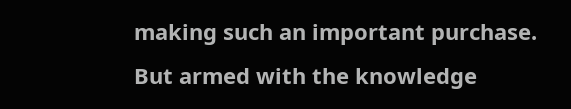making such an important purchase. But armed with the knowledge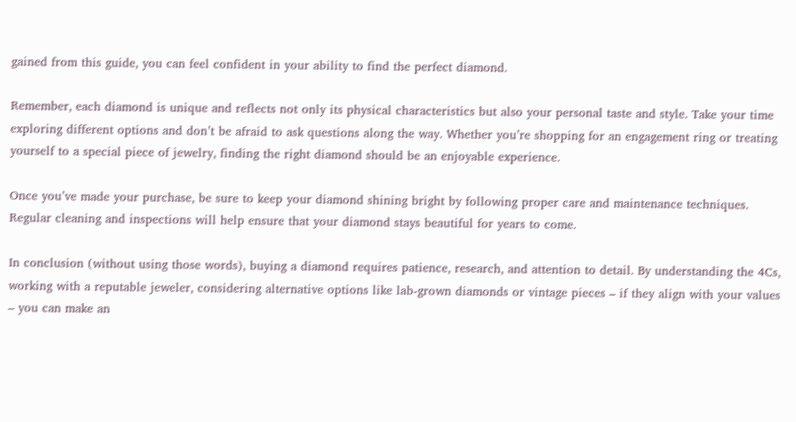gained from this guide, you can feel confident in your ability to find the perfect diamond.

Remember, each diamond is unique and reflects not only its physical characteristics but also your personal taste and style. Take your time exploring different options and don’t be afraid to ask questions along the way. Whether you’re shopping for an engagement ring or treating yourself to a special piece of jewelry, finding the right diamond should be an enjoyable experience.

Once you’ve made your purchase, be sure to keep your diamond shining bright by following proper care and maintenance techniques. Regular cleaning and inspections will help ensure that your diamond stays beautiful for years to come.

In conclusion (without using those words), buying a diamond requires patience, research, and attention to detail. By understanding the 4Cs, working with a reputable jeweler, considering alternative options like lab-grown diamonds or vintage pieces – if they align with your values – you can make an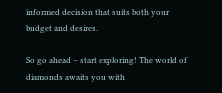informed decision that suits both your budget and desires.

So go ahead – start exploring! The world of diamonds awaits you with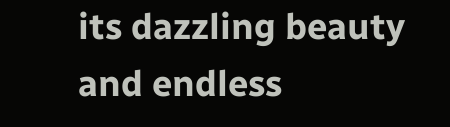its dazzling beauty and endless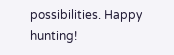possibilities. Happy hunting!